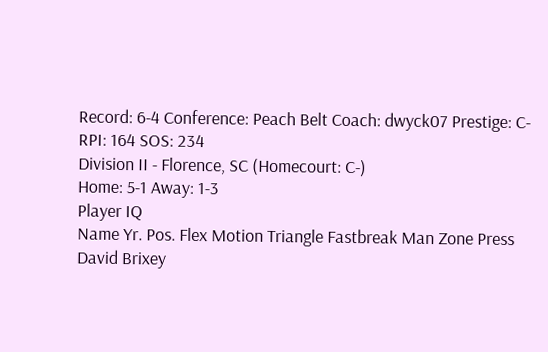Record: 6-4 Conference: Peach Belt Coach: dwyck07 Prestige: C- RPI: 164 SOS: 234
Division II - Florence, SC (Homecourt: C-)
Home: 5-1 Away: 1-3
Player IQ
Name Yr. Pos. Flex Motion Triangle Fastbreak Man Zone Press
David Brixey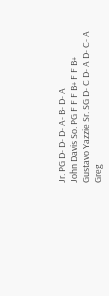Jr. PG D- D- D- A- B- D- A
John Davis So. PG F F F B+ F F B+
Gustavo Yazzie Sr. SG D- C D- A D- C- A
Greg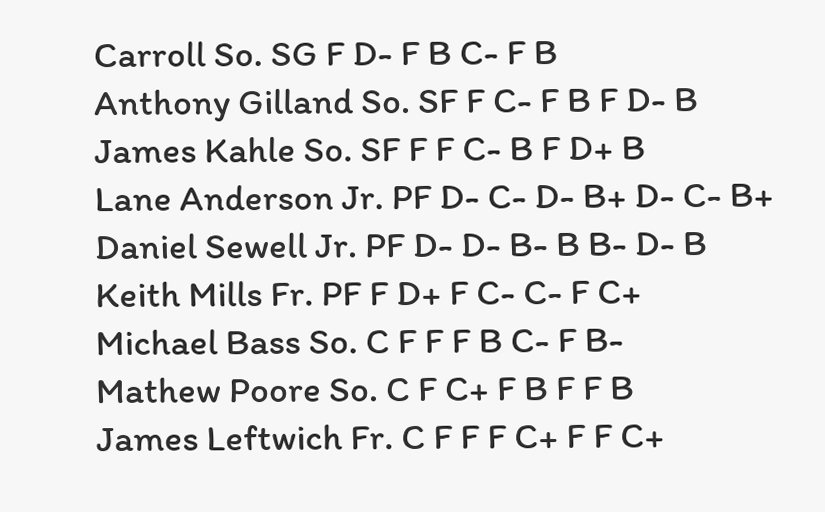Carroll So. SG F D- F B C- F B
Anthony Gilland So. SF F C- F B F D- B
James Kahle So. SF F F C- B F D+ B
Lane Anderson Jr. PF D- C- D- B+ D- C- B+
Daniel Sewell Jr. PF D- D- B- B B- D- B
Keith Mills Fr. PF F D+ F C- C- F C+
Michael Bass So. C F F F B C- F B-
Mathew Poore So. C F C+ F B F F B
James Leftwich Fr. C F F F C+ F F C+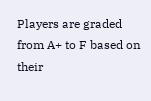Players are graded from A+ to F based on their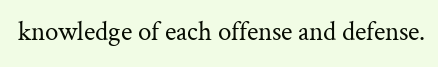knowledge of each offense and defense.